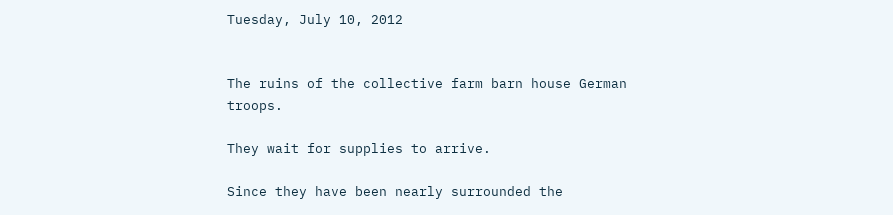Tuesday, July 10, 2012


The ruins of the collective farm barn house German troops.

They wait for supplies to arrive.

Since they have been nearly surrounded the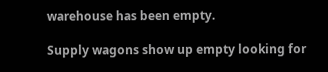warehouse has been empty.

Supply wagons show up empty looking for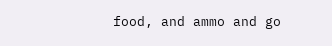food, and ammo and go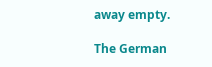away empty.

The German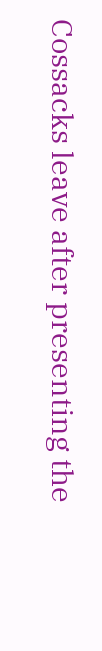Cossacks leave after presenting the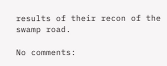results of their recon of the swamp road.

No comments: